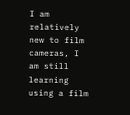I am relatively new to film cameras, I am still learning using a film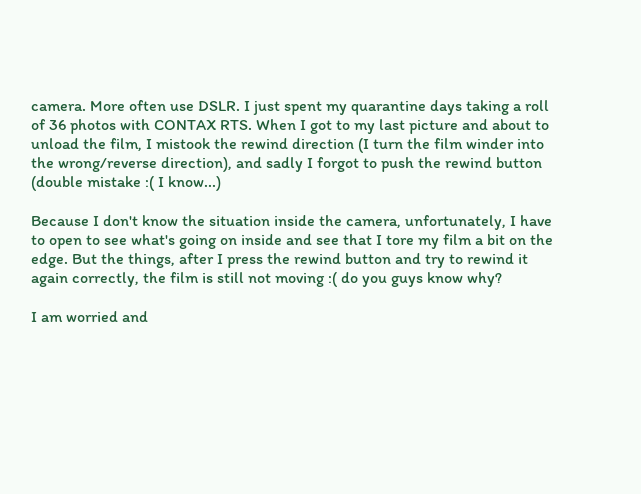camera. More often use DSLR. I just spent my quarantine days taking a roll of 36 photos with CONTAX RTS. When I got to my last picture and about to unload the film, I mistook the rewind direction (I turn the film winder into the wrong/reverse direction), and sadly I forgot to push the rewind button (double mistake :( I know...)

Because I don't know the situation inside the camera, unfortunately, I have to open to see what's going on inside and see that I tore my film a bit on the edge. But the things, after I press the rewind button and try to rewind it again correctly, the film is still not moving :( do you guys know why?

I am worried and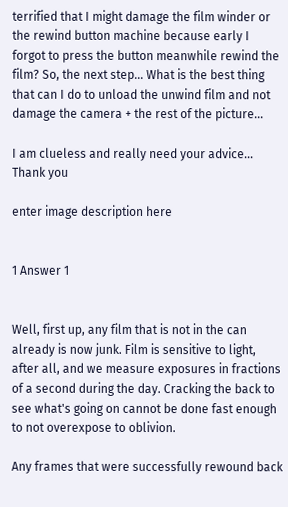terrified that I might damage the film winder or the rewind button machine because early I forgot to press the button meanwhile rewind the film? So, the next step... What is the best thing that can I do to unload the unwind film and not damage the camera + the rest of the picture...

I am clueless and really need your advice... Thank you

enter image description here


1 Answer 1


Well, first up, any film that is not in the can already is now junk. Film is sensitive to light, after all, and we measure exposures in fractions of a second during the day. Cracking the back to see what's going on cannot be done fast enough to not overexpose to oblivion.

Any frames that were successfully rewound back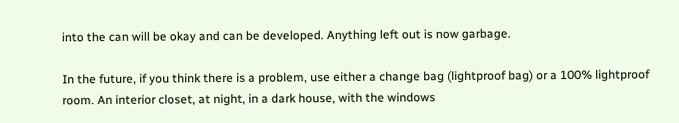into the can will be okay and can be developed. Anything left out is now garbage.

In the future, if you think there is a problem, use either a change bag (lightproof bag) or a 100% lightproof room. An interior closet, at night, in a dark house, with the windows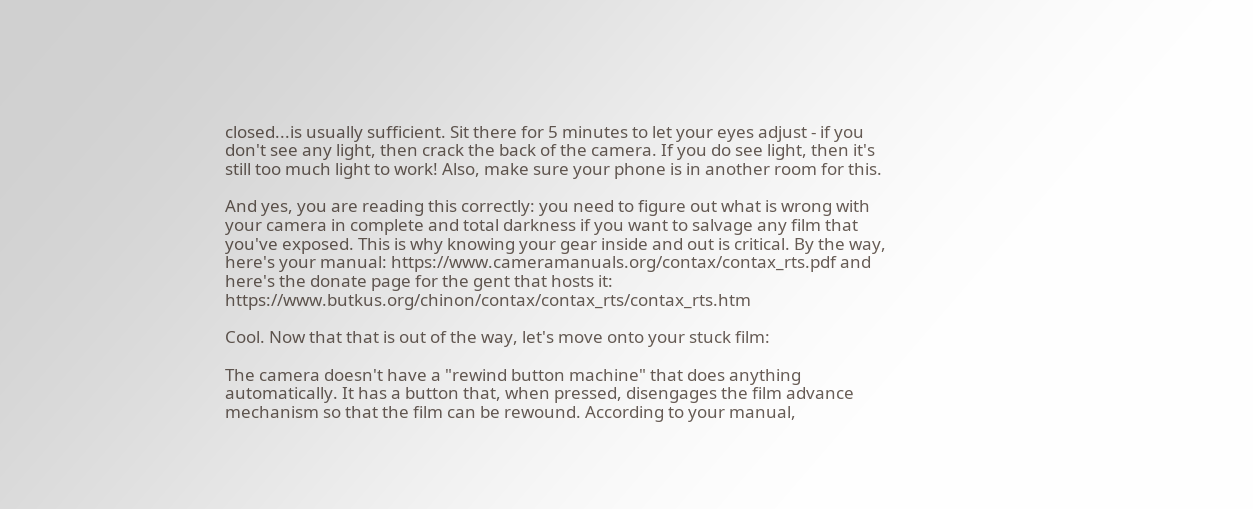closed...is usually sufficient. Sit there for 5 minutes to let your eyes adjust - if you don't see any light, then crack the back of the camera. If you do see light, then it's still too much light to work! Also, make sure your phone is in another room for this.

And yes, you are reading this correctly: you need to figure out what is wrong with your camera in complete and total darkness if you want to salvage any film that you've exposed. This is why knowing your gear inside and out is critical. By the way, here's your manual: https://www.cameramanuals.org/contax/contax_rts.pdf and here's the donate page for the gent that hosts it: https://www.butkus.org/chinon/contax/contax_rts/contax_rts.htm

Cool. Now that that is out of the way, let's move onto your stuck film:

The camera doesn't have a "rewind button machine" that does anything automatically. It has a button that, when pressed, disengages the film advance mechanism so that the film can be rewound. According to your manual,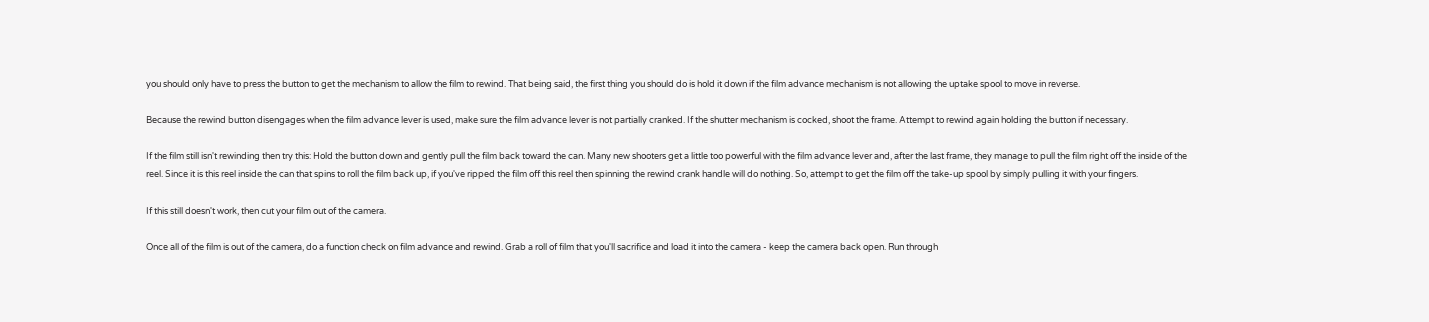you should only have to press the button to get the mechanism to allow the film to rewind. That being said, the first thing you should do is hold it down if the film advance mechanism is not allowing the uptake spool to move in reverse.

Because the rewind button disengages when the film advance lever is used, make sure the film advance lever is not partially cranked. If the shutter mechanism is cocked, shoot the frame. Attempt to rewind again holding the button if necessary.

If the film still isn't rewinding then try this: Hold the button down and gently pull the film back toward the can. Many new shooters get a little too powerful with the film advance lever and, after the last frame, they manage to pull the film right off the inside of the reel. Since it is this reel inside the can that spins to roll the film back up, if you've ripped the film off this reel then spinning the rewind crank handle will do nothing. So, attempt to get the film off the take-up spool by simply pulling it with your fingers.

If this still doesn't work, then cut your film out of the camera.

Once all of the film is out of the camera, do a function check on film advance and rewind. Grab a roll of film that you'll sacrifice and load it into the camera - keep the camera back open. Run through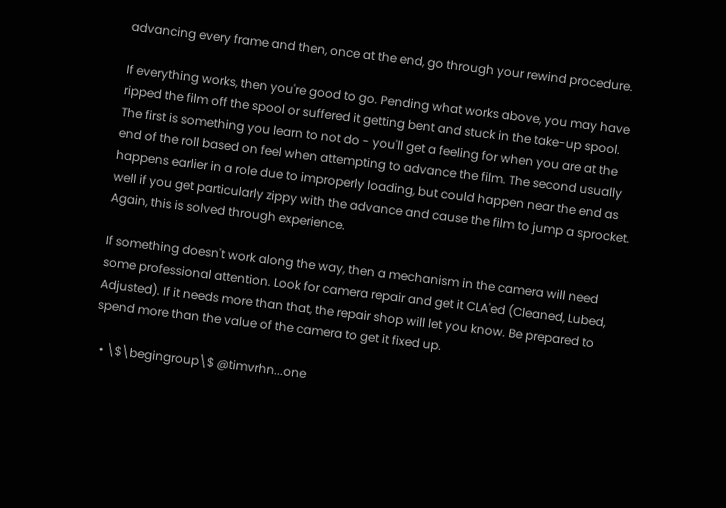advancing every frame and then, once at the end, go through your rewind procedure.

If everything works, then you're good to go. Pending what works above, you may have ripped the film off the spool or suffered it getting bent and stuck in the take-up spool. The first is something you learn to not do - you'll get a feeling for when you are at the end of the roll based on feel when attempting to advance the film. The second usually happens earlier in a role due to improperly loading, but could happen near the end as well if you get particularly zippy with the advance and cause the film to jump a sprocket. Again, this is solved through experience.

If something doesn't work along the way, then a mechanism in the camera will need some professional attention. Look for camera repair and get it CLA'ed (Cleaned, Lubed, Adjusted). If it needs more than that, the repair shop will let you know. Be prepared to spend more than the value of the camera to get it fixed up.

  • \$\begingroup\$ @timvrhn...one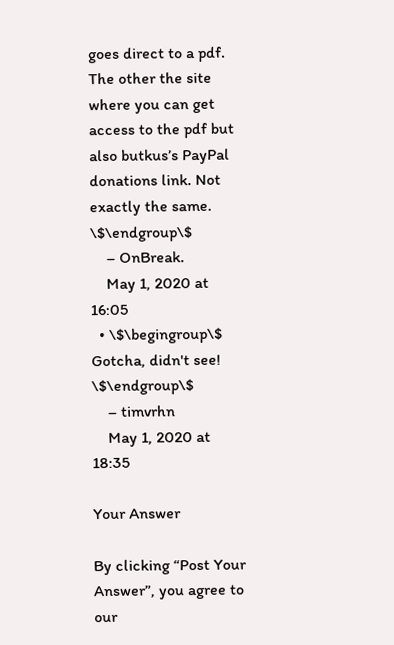goes direct to a pdf. The other the site where you can get access to the pdf but also butkus’s PayPal donations link. Not exactly the same. \$\endgroup\$
    – OnBreak.
    May 1, 2020 at 16:05
  • \$\begingroup\$ Gotcha, didn't see! \$\endgroup\$
    – timvrhn
    May 1, 2020 at 18:35

Your Answer

By clicking “Post Your Answer”, you agree to our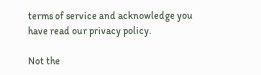terms of service and acknowledge you have read our privacy policy.

Not the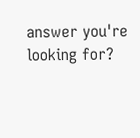answer you're looking for?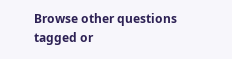Browse other questions tagged or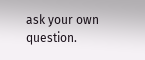ask your own question.